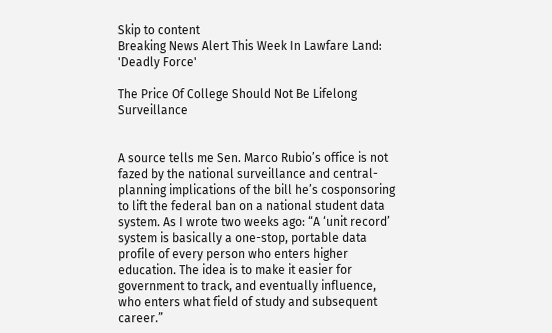Skip to content
Breaking News Alert This Week In Lawfare Land: 'Deadly Force'

The Price Of College Should Not Be Lifelong Surveillance


A source tells me Sen. Marco Rubio’s office is not fazed by the national surveillance and central-planning implications of the bill he’s cosponsoring to lift the federal ban on a national student data system. As I wrote two weeks ago: “A ‘unit record’ system is basically a one-stop, portable data profile of every person who enters higher education. The idea is to make it easier for government to track, and eventually influence, who enters what field of study and subsequent career.”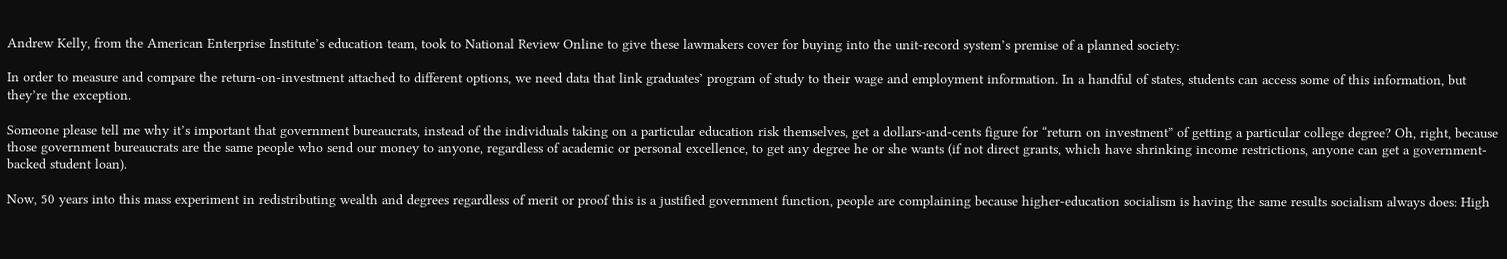Andrew Kelly, from the American Enterprise Institute’s education team, took to National Review Online to give these lawmakers cover for buying into the unit-record system’s premise of a planned society:

In order to measure and compare the return-on-investment attached to different options, we need data that link graduates’ program of study to their wage and employment information. In a handful of states, students can access some of this information, but they’re the exception.

Someone please tell me why it’s important that government bureaucrats, instead of the individuals taking on a particular education risk themselves, get a dollars-and-cents figure for “return on investment” of getting a particular college degree? Oh, right, because those government bureaucrats are the same people who send our money to anyone, regardless of academic or personal excellence, to get any degree he or she wants (if not direct grants, which have shrinking income restrictions, anyone can get a government-backed student loan).

Now, 50 years into this mass experiment in redistributing wealth and degrees regardless of merit or proof this is a justified government function, people are complaining because higher-education socialism is having the same results socialism always does: High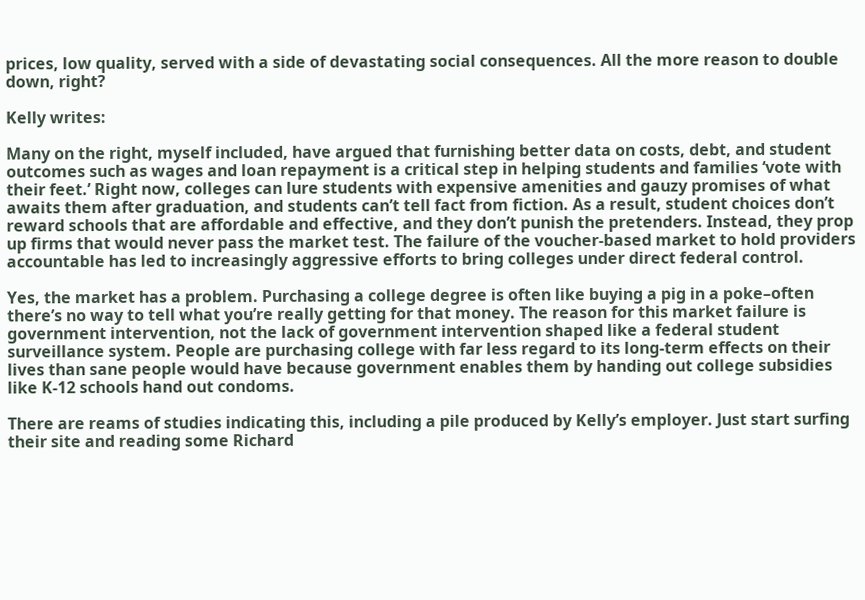prices, low quality, served with a side of devastating social consequences. All the more reason to double down, right?

Kelly writes:

Many on the right, myself included, have argued that furnishing better data on costs, debt, and student outcomes such as wages and loan repayment is a critical step in helping students and families ‘vote with their feet.’ Right now, colleges can lure students with expensive amenities and gauzy promises of what awaits them after graduation, and students can’t tell fact from fiction. As a result, student choices don’t reward schools that are affordable and effective, and they don’t punish the pretenders. Instead, they prop up firms that would never pass the market test. The failure of the voucher-based market to hold providers accountable has led to increasingly aggressive efforts to bring colleges under direct federal control.

Yes, the market has a problem. Purchasing a college degree is often like buying a pig in a poke–often there’s no way to tell what you’re really getting for that money. The reason for this market failure is government intervention, not the lack of government intervention shaped like a federal student surveillance system. People are purchasing college with far less regard to its long-term effects on their lives than sane people would have because government enables them by handing out college subsidies like K-12 schools hand out condoms.

There are reams of studies indicating this, including a pile produced by Kelly’s employer. Just start surfing their site and reading some Richard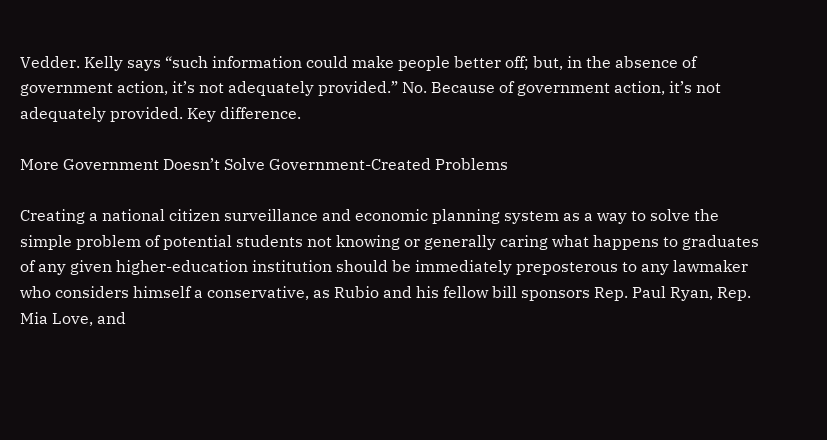Vedder. Kelly says “such information could make people better off; but, in the absence of government action, it’s not adequately provided.” No. Because of government action, it’s not adequately provided. Key difference.

More Government Doesn’t Solve Government-Created Problems

Creating a national citizen surveillance and economic planning system as a way to solve the simple problem of potential students not knowing or generally caring what happens to graduates of any given higher-education institution should be immediately preposterous to any lawmaker who considers himself a conservative, as Rubio and his fellow bill sponsors Rep. Paul Ryan, Rep. Mia Love, and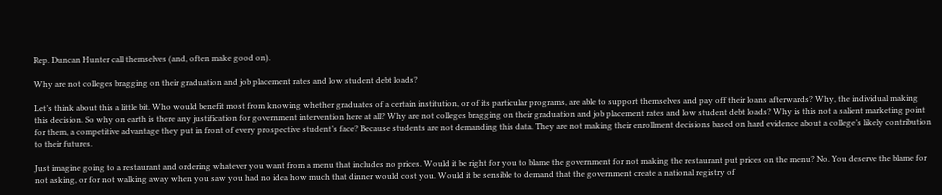Rep. Duncan Hunter call themselves (and, often make good on).

Why are not colleges bragging on their graduation and job placement rates and low student debt loads?

Let’s think about this a little bit. Who would benefit most from knowing whether graduates of a certain institution, or of its particular programs, are able to support themselves and pay off their loans afterwards? Why, the individual making this decision. So why on earth is there any justification for government intervention here at all? Why are not colleges bragging on their graduation and job placement rates and low student debt loads? Why is this not a salient marketing point for them, a competitive advantage they put in front of every prospective student’s face? Because students are not demanding this data. They are not making their enrollment decisions based on hard evidence about a college’s likely contribution to their futures.

Just imagine going to a restaurant and ordering whatever you want from a menu that includes no prices. Would it be right for you to blame the government for not making the restaurant put prices on the menu? No. You deserve the blame for not asking, or for not walking away when you saw you had no idea how much that dinner would cost you. Would it be sensible to demand that the government create a national registry of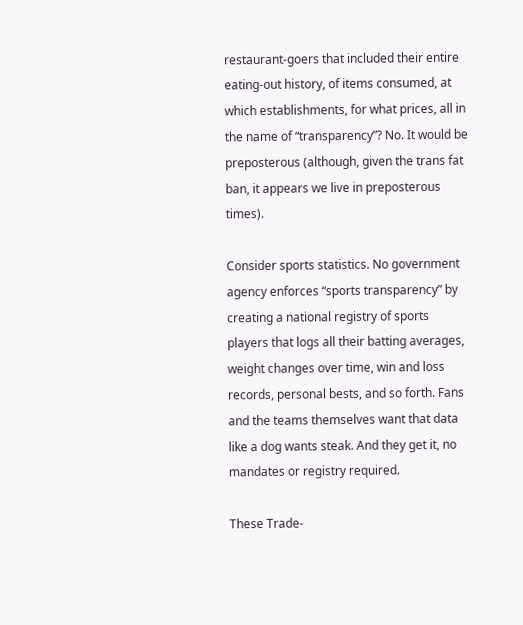restaurant-goers that included their entire eating-out history, of items consumed, at which establishments, for what prices, all in the name of “transparency”? No. It would be preposterous (although, given the trans fat ban, it appears we live in preposterous times).

Consider sports statistics. No government agency enforces “sports transparency” by creating a national registry of sports players that logs all their batting averages, weight changes over time, win and loss records, personal bests, and so forth. Fans and the teams themselves want that data like a dog wants steak. And they get it, no mandates or registry required.

These Trade-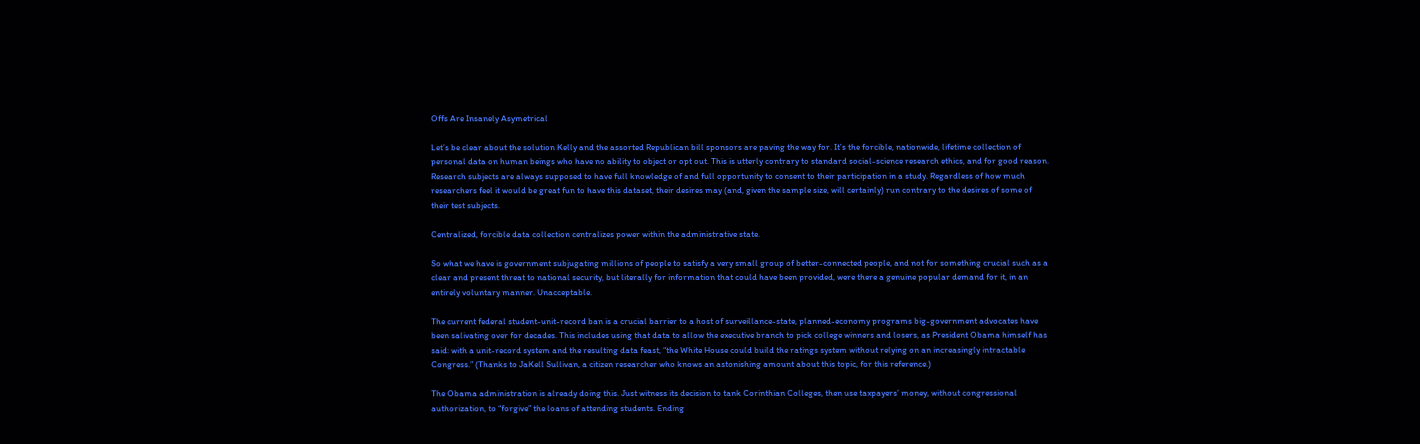Offs Are Insanely Asymetrical

Let’s be clear about the solution Kelly and the assorted Republican bill sponsors are paving the way for. It’s the forcible, nationwide, lifetime collection of personal data on human beings who have no ability to object or opt out. This is utterly contrary to standard social-science research ethics, and for good reason. Research subjects are always supposed to have full knowledge of and full opportunity to consent to their participation in a study. Regardless of how much researchers feel it would be great fun to have this dataset, their desires may (and, given the sample size, will certainly) run contrary to the desires of some of their test subjects.

Centralized, forcible data collection centralizes power within the administrative state.

So what we have is government subjugating millions of people to satisfy a very small group of better-connected people, and not for something crucial such as a clear and present threat to national security, but literally for information that could have been provided, were there a genuine popular demand for it, in an entirely voluntary manner. Unacceptable.

The current federal student-unit-record ban is a crucial barrier to a host of surveillance-state, planned-economy programs big-government advocates have been salivating over for decades. This includes using that data to allow the executive branch to pick college winners and losers, as President Obama himself has said: with a unit-record system and the resulting data feast, “the White House could build the ratings system without relying on an increasingly intractable Congress.” (Thanks to JaKell Sullivan, a citizen researcher who knows an astonishing amount about this topic, for this reference.)

The Obama administration is already doing this. Just witness its decision to tank Corinthian Colleges, then use taxpayers’ money, without congressional authorization, to “forgive” the loans of attending students. Ending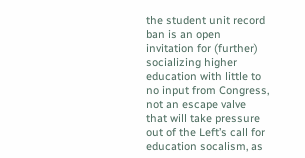the student unit record ban is an open invitation for (further) socializing higher education with little to no input from Congress, not an escape valve that will take pressure out of the Left’s call for education socalism, as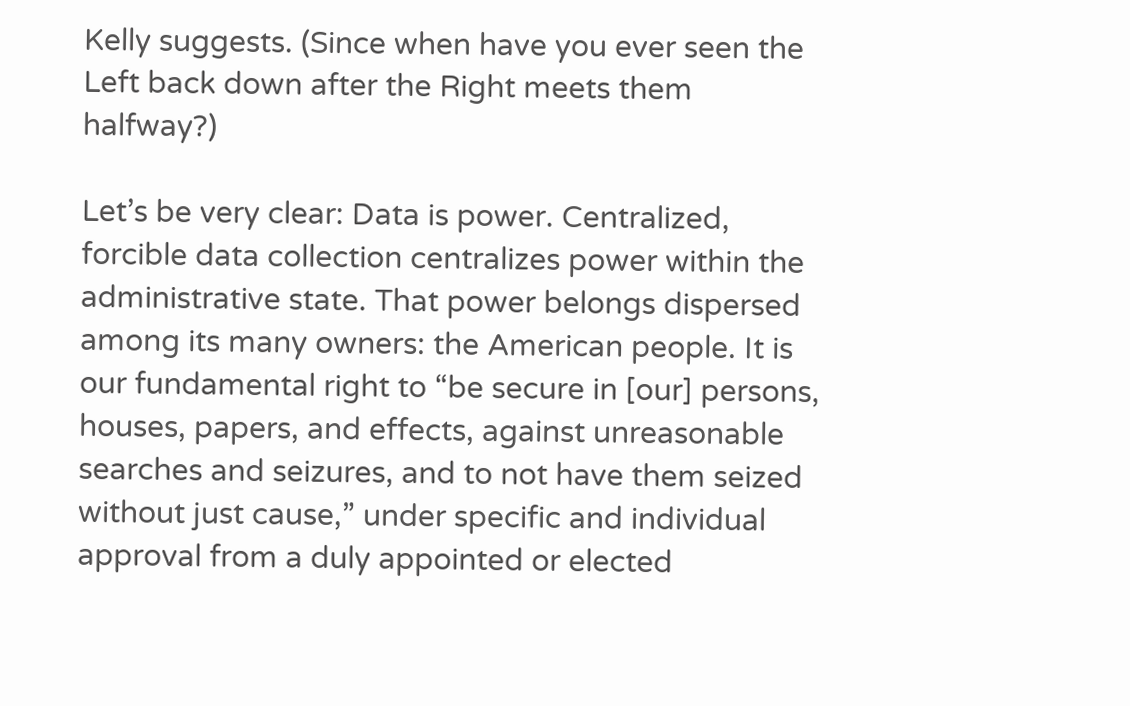Kelly suggests. (Since when have you ever seen the Left back down after the Right meets them halfway?)

Let’s be very clear: Data is power. Centralized, forcible data collection centralizes power within the administrative state. That power belongs dispersed among its many owners: the American people. It is our fundamental right to “be secure in [our] persons, houses, papers, and effects, against unreasonable searches and seizures, and to not have them seized without just cause,” under specific and individual approval from a duly appointed or elected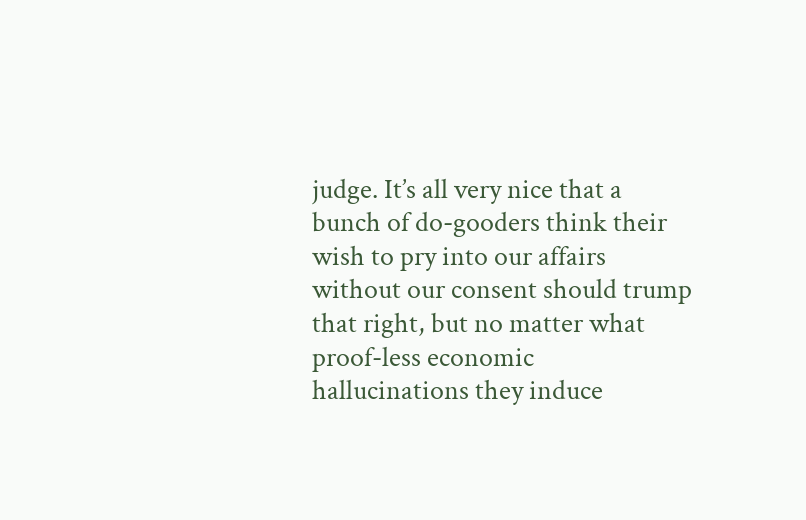judge. It’s all very nice that a bunch of do-gooders think their wish to pry into our affairs without our consent should trump that right, but no matter what proof-less economic hallucinations they induce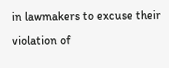in lawmakers to excuse their violation of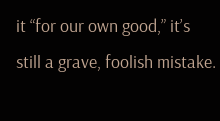it “for our own good,” it’s still a grave, foolish mistake.